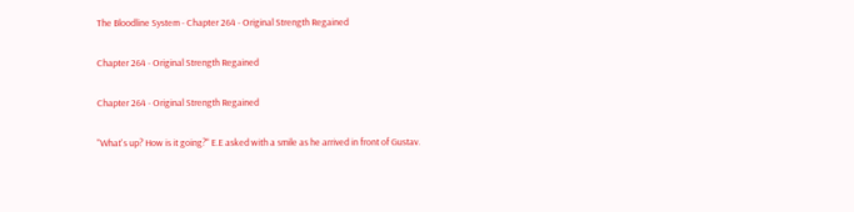The Bloodline System - Chapter 264 - Original Strength Regained

Chapter 264 - Original Strength Regained

Chapter 264 - Original Strength Regained

"What's up? How is it going?" E.E asked with a smile as he arrived in front of Gustav.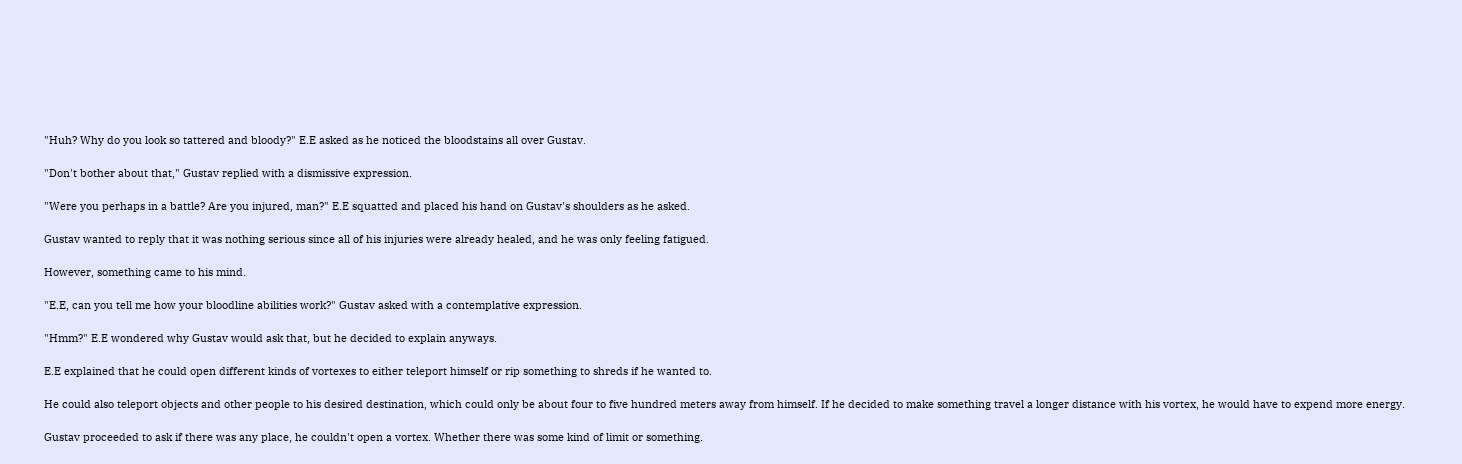"Huh? Why do you look so tattered and bloody?" E.E asked as he noticed the bloodstains all over Gustav.

"Don't bother about that," Gustav replied with a dismissive expression.

"Were you perhaps in a battle? Are you injured, man?" E.E squatted and placed his hand on Gustav's shoulders as he asked.

Gustav wanted to reply that it was nothing serious since all of his injuries were already healed, and he was only feeling fatigued.

However, something came to his mind.

"E.E, can you tell me how your bloodline abilities work?" Gustav asked with a contemplative expression.

"Hmm?" E.E wondered why Gustav would ask that, but he decided to explain anyways.

E.E explained that he could open different kinds of vortexes to either teleport himself or rip something to shreds if he wanted to.

He could also teleport objects and other people to his desired destination, which could only be about four to five hundred meters away from himself. If he decided to make something travel a longer distance with his vortex, he would have to expend more energy.

Gustav proceeded to ask if there was any place, he couldn't open a vortex. Whether there was some kind of limit or something.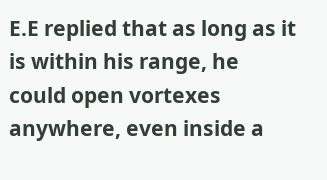E.E replied that as long as it is within his range, he could open vortexes anywhere, even inside a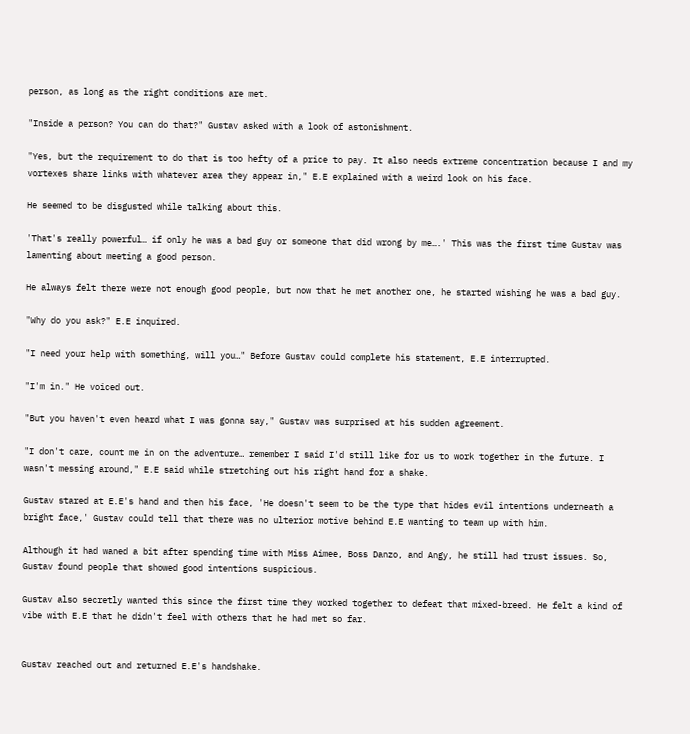person, as long as the right conditions are met.

"Inside a person? You can do that?" Gustav asked with a look of astonishment.

"Yes, but the requirement to do that is too hefty of a price to pay. It also needs extreme concentration because I and my vortexes share links with whatever area they appear in," E.E explained with a weird look on his face.

He seemed to be disgusted while talking about this.

'That's really powerful… if only he was a bad guy or someone that did wrong by me….' This was the first time Gustav was lamenting about meeting a good person.

He always felt there were not enough good people, but now that he met another one, he started wishing he was a bad guy.

"Why do you ask?" E.E inquired.

"I need your help with something, will you…" Before Gustav could complete his statement, E.E interrupted.

"I'm in." He voiced out.

"But you haven't even heard what I was gonna say," Gustav was surprised at his sudden agreement.

"I don't care, count me in on the adventure… remember I said I'd still like for us to work together in the future. I wasn't messing around," E.E said while stretching out his right hand for a shake.

Gustav stared at E.E's hand and then his face, 'He doesn't seem to be the type that hides evil intentions underneath a bright face,' Gustav could tell that there was no ulterior motive behind E.E wanting to team up with him.

Although it had waned a bit after spending time with Miss Aimee, Boss Danzo, and Angy, he still had trust issues. So, Gustav found people that showed good intentions suspicious.

Gustav also secretly wanted this since the first time they worked together to defeat that mixed-breed. He felt a kind of vibe with E.E that he didn't feel with others that he had met so far.


Gustav reached out and returned E.E's handshake.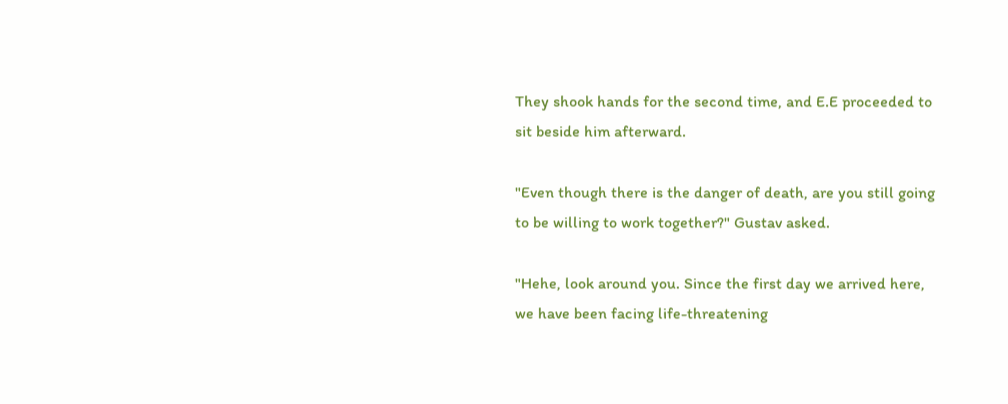They shook hands for the second time, and E.E proceeded to sit beside him afterward.

"Even though there is the danger of death, are you still going to be willing to work together?" Gustav asked.

"Hehe, look around you. Since the first day we arrived here, we have been facing life-threatening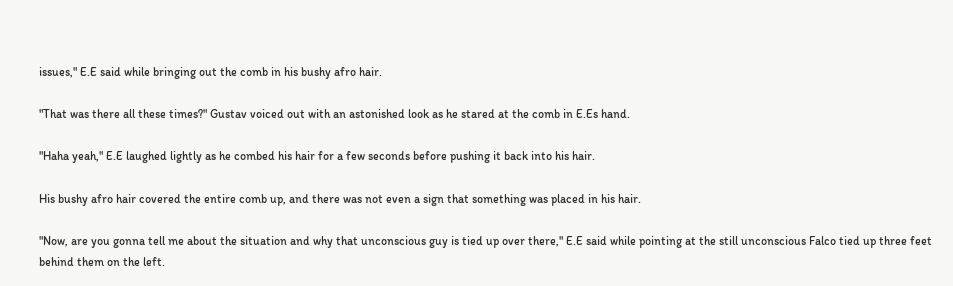issues," E.E said while bringing out the comb in his bushy afro hair.

"That was there all these times?" Gustav voiced out with an astonished look as he stared at the comb in E.Es hand.

"Haha yeah," E.E laughed lightly as he combed his hair for a few seconds before pushing it back into his hair.

His bushy afro hair covered the entire comb up, and there was not even a sign that something was placed in his hair.

"Now, are you gonna tell me about the situation and why that unconscious guy is tied up over there," E.E said while pointing at the still unconscious Falco tied up three feet behind them on the left.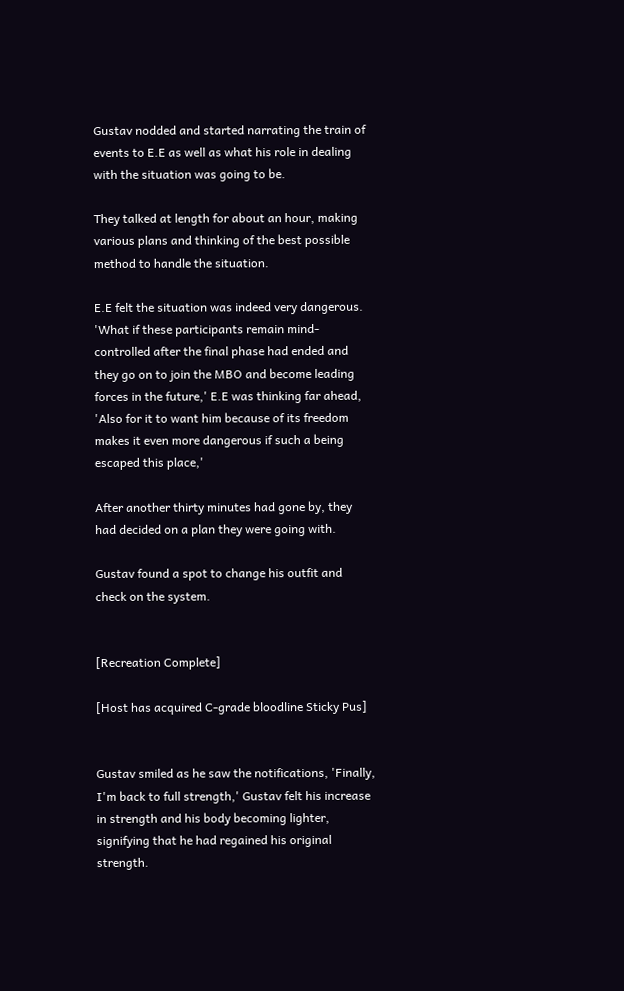Gustav nodded and started narrating the train of events to E.E as well as what his role in dealing with the situation was going to be.

They talked at length for about an hour, making various plans and thinking of the best possible method to handle the situation.

E.E felt the situation was indeed very dangerous. 'What if these participants remain mind-controlled after the final phase had ended and they go on to join the MBO and become leading forces in the future,' E.E was thinking far ahead, 'Also for it to want him because of its freedom makes it even more dangerous if such a being escaped this place,'

After another thirty minutes had gone by, they had decided on a plan they were going with.

Gustav found a spot to change his outfit and check on the system.


[Recreation Complete]

[Host has acquired C-grade bloodline Sticky Pus]


Gustav smiled as he saw the notifications, 'Finally, I'm back to full strength,' Gustav felt his increase in strength and his body becoming lighter, signifying that he had regained his original strength.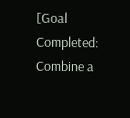[Goal Completed: Combine a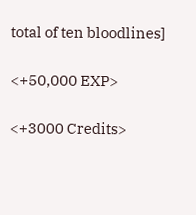total of ten bloodlines]

<+50,000 EXP>

<+3000 Credits>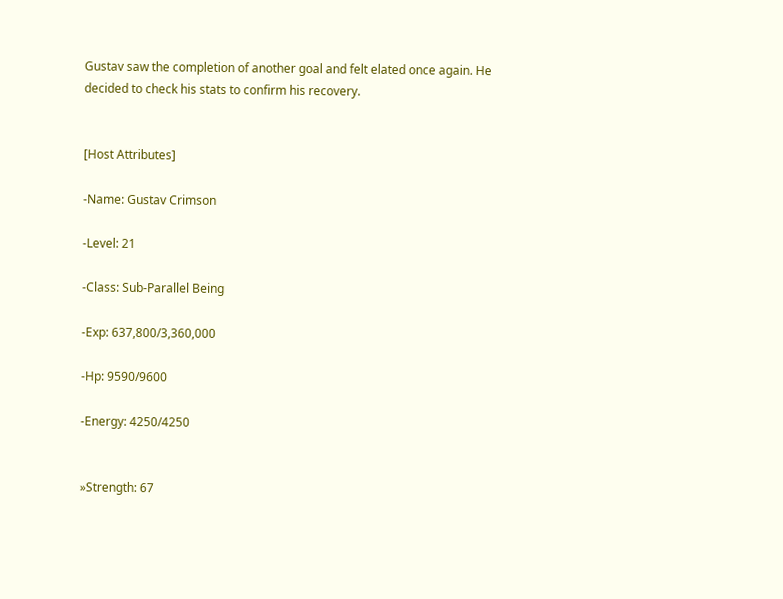Gustav saw the completion of another goal and felt elated once again. He decided to check his stats to confirm his recovery.


[Host Attributes]

-Name: Gustav Crimson

-Level: 21

-Class: Sub-Parallel Being

-Exp: 637,800/3,360,000

-Hp: 9590/9600

-Energy: 4250/4250


»Strength: 67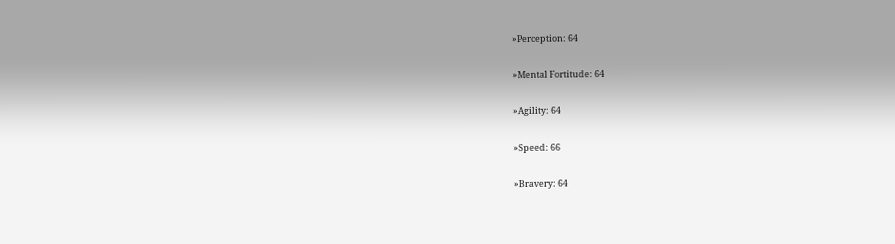»Perception: 64

»Mental Fortitude: 64

»Agility: 64

»Speed: 66

»Bravery: 64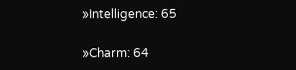»Intelligence: 65

»Charm: 64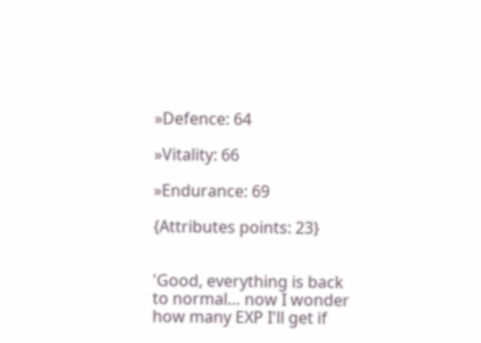»Defence: 64

»Vitality: 66

»Endurance: 69

{Attributes points: 23}


'Good, everything is back to normal… now I wonder how many EXP I'll get if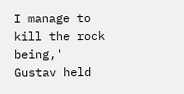I manage to kill the rock being,' Gustav held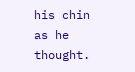his chin as he thought.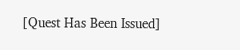[Quest Has Been Issued]